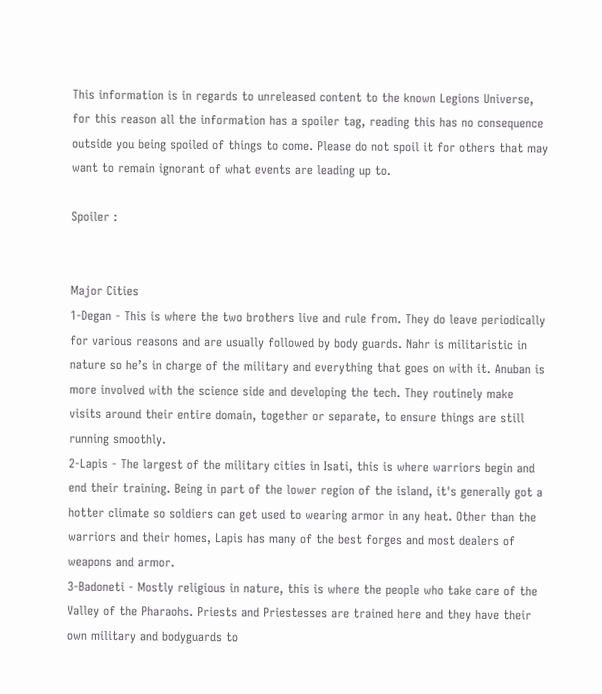This information is in regards to unreleased content to the known Legions Universe, for this reason all the information has a spoiler tag, reading this has no consequence outside you being spoiled of things to come. Please do not spoil it for others that may want to remain ignorant of what events are leading up to.

Spoiler :


Major Cities
1-Degan - This is where the two brothers live and rule from. They do leave periodically for various reasons and are usually followed by body guards. Nahr is militaristic in nature so he’s in charge of the military and everything that goes on with it. Anuban is more involved with the science side and developing the tech. They routinely make visits around their entire domain, together or separate, to ensure things are still running smoothly.
2-Lapis - The largest of the military cities in Isati, this is where warriors begin and end their training. Being in part of the lower region of the island, it's generally got a hotter climate so soldiers can get used to wearing armor in any heat. Other than the warriors and their homes, Lapis has many of the best forges and most dealers of weapons and armor.
3-Badoneti - Mostly religious in nature, this is where the people who take care of the Valley of the Pharaohs. Priests and Priestesses are trained here and they have their own military and bodyguards to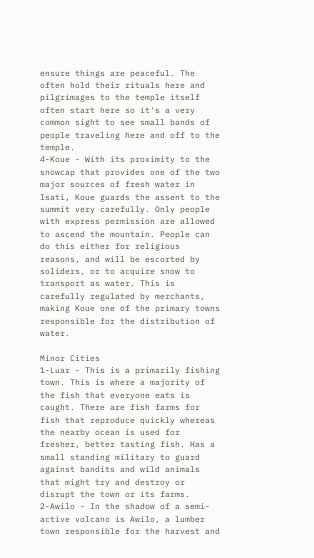ensure things are peaceful. The often hold their rituals here and pilgrimages to the temple itself often start here so it's a very common sight to see small bands of people traveling here and off to the temple.
4-Koue - With its proximity to the snowcap that provides one of the two major sources of fresh water in Isati, Koue guards the assent to the summit very carefully. Only people with express permission are allowed to ascend the mountain. People can do this either for religious reasons, and will be escorted by soliders, or to acquire snow to transport as water. This is carefully regulated by merchants, making Koue one of the primary towns responsible for the distribution of water.

Minor Cities
1-Luar - This is a primarily fishing town. This is where a majority of the fish that everyone eats is caught. There are fish farms for fish that reproduce quickly whereas the nearby ocean is used for fresher, better tasting fish. Has a small standing military to guard against bandits and wild animals that might try and destroy or disrupt the town or its farms.
2-Awilo - In the shadow of a semi-active volcano is Awilo, a lumber town responsible for the harvest and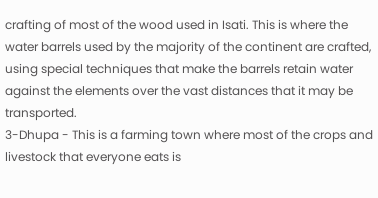crafting of most of the wood used in Isati. This is where the water barrels used by the majority of the continent are crafted, using special techniques that make the barrels retain water against the elements over the vast distances that it may be transported.
3-Dhupa - This is a farming town where most of the crops and livestock that everyone eats is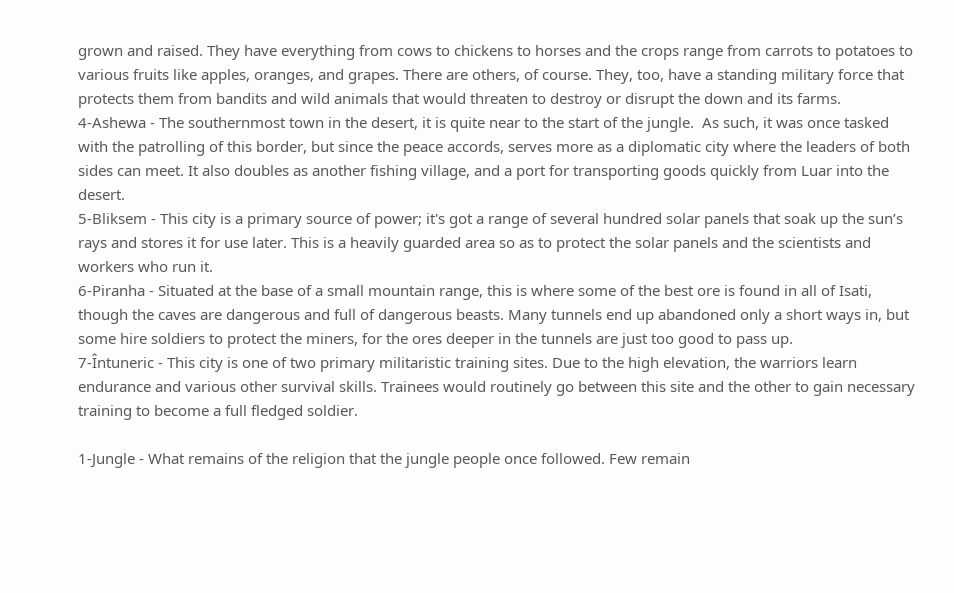grown and raised. They have everything from cows to chickens to horses and the crops range from carrots to potatoes to various fruits like apples, oranges, and grapes. There are others, of course. They, too, have a standing military force that protects them from bandits and wild animals that would threaten to destroy or disrupt the down and its farms.
4-Ashewa - The southernmost town in the desert, it is quite near to the start of the jungle.  As such, it was once tasked with the patrolling of this border, but since the peace accords, serves more as a diplomatic city where the leaders of both sides can meet. It also doubles as another fishing village, and a port for transporting goods quickly from Luar into the desert.
5-Bliksem - This city is a primary source of power; it's got a range of several hundred solar panels that soak up the sun’s rays and stores it for use later. This is a heavily guarded area so as to protect the solar panels and the scientists and workers who run it.
6-Piranha - Situated at the base of a small mountain range, this is where some of the best ore is found in all of Isati, though the caves are dangerous and full of dangerous beasts. Many tunnels end up abandoned only a short ways in, but some hire soldiers to protect the miners, for the ores deeper in the tunnels are just too good to pass up.
7-Întuneric - This city is one of two primary militaristic training sites. Due to the high elevation, the warriors learn endurance and various other survival skills. Trainees would routinely go between this site and the other to gain necessary training to become a full fledged soldier.

1-Jungle - What remains of the religion that the jungle people once followed. Few remain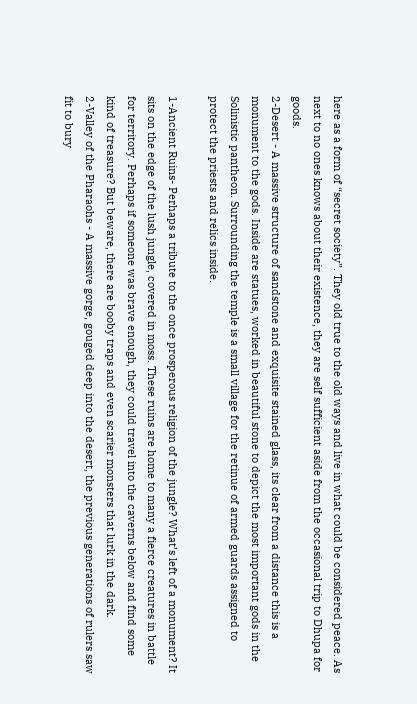here as a form of “secret society”. They old true to the old ways and live in what could be considered peace. As next to no ones knows about their existence, they are self sufficient aside from the occasional trip to Dhupa for goods.
2-Desert - A massive structure of sandstone and exquisite stained glass, its clear from a distance this is a monument to the gods. Inside are statues, worked in beautiful stone to depict the most important gods in the Solinistic pantheon. Surrounding the temple is a small village for the retinue of armed guards assigned to protect the priests and relics inside.

1-Ancient Ruins- Perhaps a tribute to the once prosperous religion of the jungle? What’s left of a monument? It sits on the edge of the lush jungle, covered in moss. These ruins are home to many a fierce creatures in battle for territory. Perhaps if someone was brave enough, they could travel into the caverns below and find some kind of treasure? But beware, there are booby traps and even scarier monsters that lurk in the dark.
2-Valley of the Pharaohs - A massive gorge, gouged deep into the desert, the previous generations of rulers saw fit to bury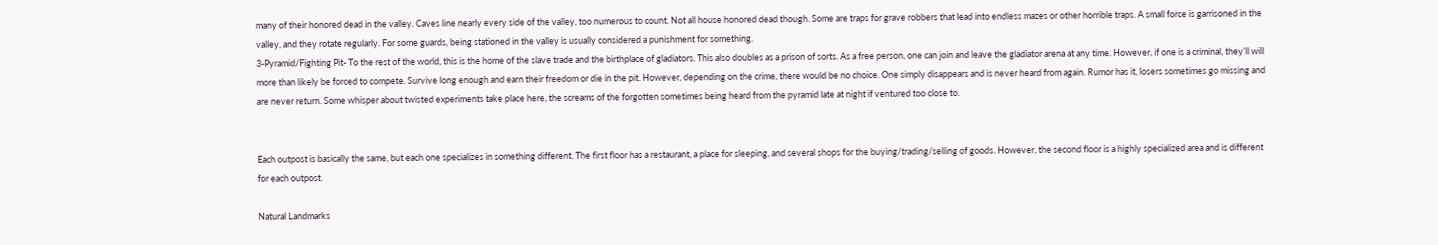many of their honored dead in the valley. Caves line nearly every side of the valley, too numerous to count. Not all house honored dead though. Some are traps for grave robbers that lead into endless mazes or other horrible traps. A small force is garrisoned in the valley, and they rotate regularly. For some guards, being stationed in the valley is usually considered a punishment for something.
3-Pyramid/Fighting Pit- To the rest of the world, this is the home of the slave trade and the birthplace of gladiators. This also doubles as a prison of sorts. As a free person, one can join and leave the gladiator arena at any time. However, if one is a criminal, they’ll will more than likely be forced to compete. Survive long enough and earn their freedom or die in the pit. However, depending on the crime, there would be no choice. One simply disappears and is never heard from again. Rumor has it, losers sometimes go missing and are never return. Some whisper about twisted experiments take place here, the screams of the forgotten sometimes being heard from the pyramid late at night if ventured too close to.


Each outpost is basically the same, but each one specializes in something different. The first floor has a restaurant, a place for sleeping, and several shops for the buying/trading/selling of goods. However, the second floor is a highly specialized area and is different for each outpost.

Natural Landmarks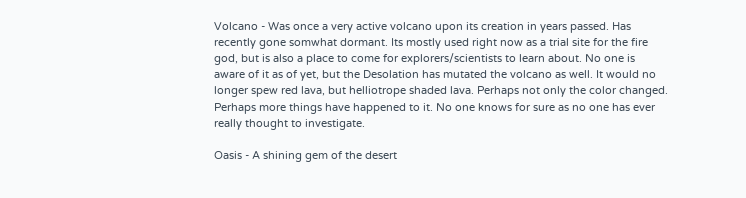Volcano - Was once a very active volcano upon its creation in years passed. Has recently gone somwhat dormant. Its mostly used right now as a trial site for the fire god, but is also a place to come for explorers/scientists to learn about. No one is aware of it as of yet, but the Desolation has mutated the volcano as well. It would no longer spew red lava, but helliotrope shaded lava. Perhaps not only the color changed. Perhaps more things have happened to it. No one knows for sure as no one has ever really thought to investigate.

Oasis - A shining gem of the desert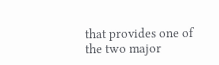that provides one of the two major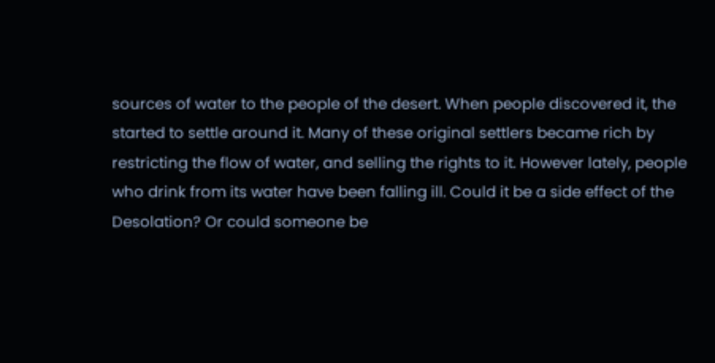sources of water to the people of the desert. When people discovered it, the started to settle around it. Many of these original settlers became rich by restricting the flow of water, and selling the rights to it. However lately, people who drink from its water have been falling ill. Could it be a side effect of the Desolation? Or could someone be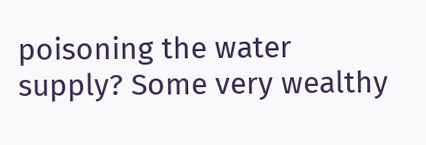poisoning the water supply? Some very wealthy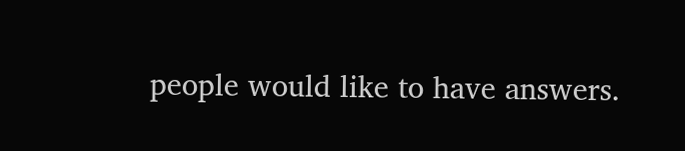people would like to have answers.